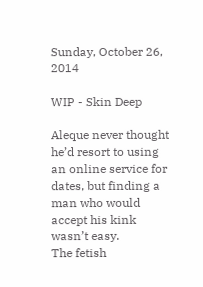Sunday, October 26, 2014

WIP - Skin Deep

Aleque never thought he’d resort to using an online service for dates, but finding a man who would accept his kink wasn’t easy.
The fetish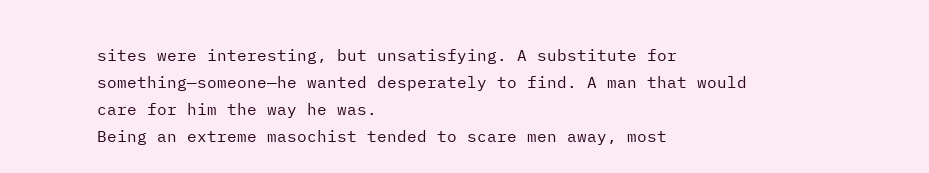sites were interesting, but unsatisfying. A substitute for something—someone—he wanted desperately to find. A man that would care for him the way he was.
Being an extreme masochist tended to scare men away, most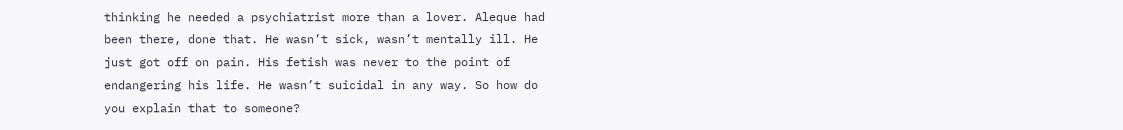thinking he needed a psychiatrist more than a lover. Aleque had been there, done that. He wasn’t sick, wasn’t mentally ill. He just got off on pain. His fetish was never to the point of endangering his life. He wasn’t suicidal in any way. So how do you explain that to someone?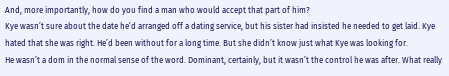And, more importantly, how do you find a man who would accept that part of him?
Kye wasn’t sure about the date he’d arranged off a dating service, but his sister had insisted he needed to get laid. Kye hated that she was right. He’d been without for a long time. But she didn’t know just what Kye was looking for.
He wasn’t a dom in the normal sense of the word. Dominant, certainly, but it wasn’t the control he was after. What really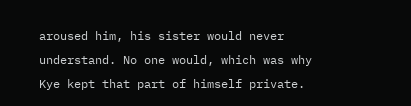aroused him, his sister would never understand. No one would, which was why Kye kept that part of himself private.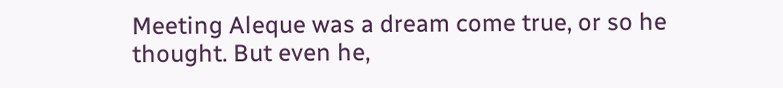Meeting Aleque was a dream come true, or so he thought. But even he,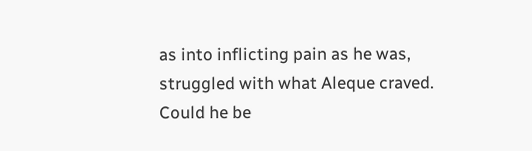as into inflicting pain as he was, struggled with what Aleque craved. Could he be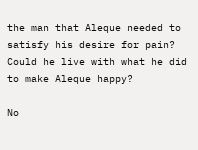the man that Aleque needed to satisfy his desire for pain?
Could he live with what he did to make Aleque happy?

No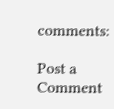comments:

Post a Comment